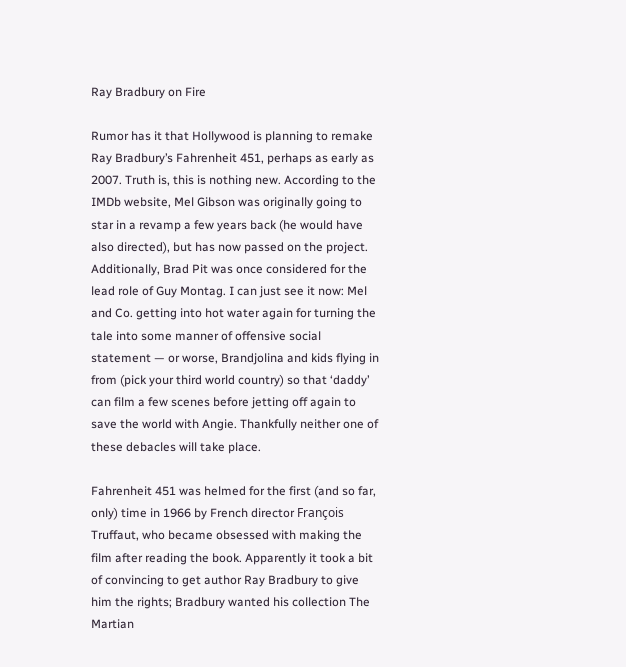Ray Bradbury on Fire

Rumor has it that Hollywood is planning to remake Ray Bradbury’s Fahrenheit 451, perhaps as early as 2007. Truth is, this is nothing new. According to the IMDb website, Mel Gibson was originally going to star in a revamp a few years back (he would have also directed), but has now passed on the project. Additionally, Brad Pit was once considered for the lead role of Guy Montag. I can just see it now: Mel and Co. getting into hot water again for turning the tale into some manner of offensive social statement — or worse, Brandjolina and kids flying in from (pick your third world country) so that ‘daddy’ can film a few scenes before jetting off again to save the world with Angie. Thankfully neither one of these debacles will take place.

Fahrenheit 451 was helmed for the first (and so far, only) time in 1966 by French director François Truffaut, who became obsessed with making the film after reading the book. Apparently it took a bit of convincing to get author Ray Bradbury to give him the rights; Bradbury wanted his collection The Martian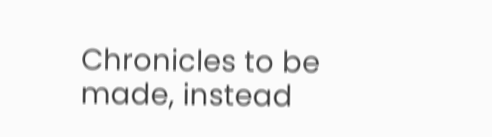Chronicles to be made, instead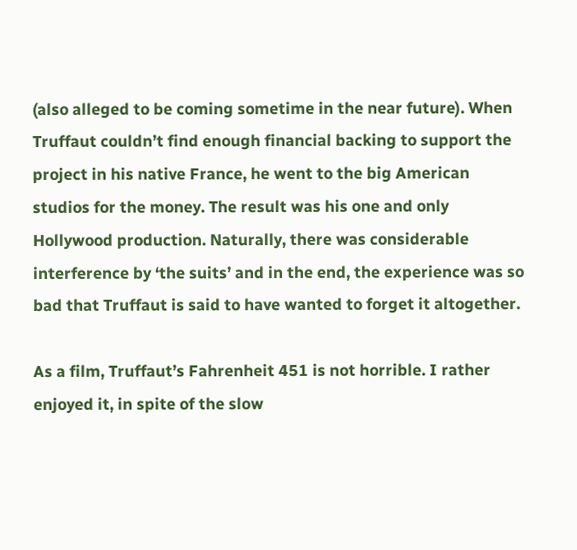(also alleged to be coming sometime in the near future). When Truffaut couldn’t find enough financial backing to support the project in his native France, he went to the big American studios for the money. The result was his one and only Hollywood production. Naturally, there was considerable interference by ‘the suits’ and in the end, the experience was so bad that Truffaut is said to have wanted to forget it altogether.

As a film, Truffaut’s Fahrenheit 451 is not horrible. I rather enjoyed it, in spite of the slow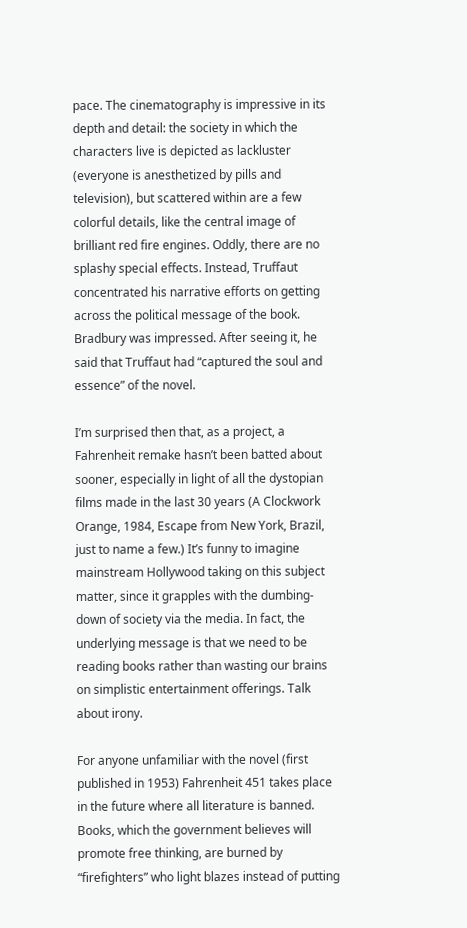pace. The cinematography is impressive in its depth and detail: the society in which the characters live is depicted as lackluster (everyone is anesthetized by pills and television), but scattered within are a few colorful details, like the central image of brilliant red fire engines. Oddly, there are no splashy special effects. Instead, Truffaut concentrated his narrative efforts on getting across the political message of the book. Bradbury was impressed. After seeing it, he said that Truffaut had “captured the soul and essence” of the novel.

I’m surprised then that, as a project, a Fahrenheit remake hasn’t been batted about sooner, especially in light of all the dystopian films made in the last 30 years (A Clockwork Orange, 1984, Escape from New York, Brazil, just to name a few.) It’s funny to imagine mainstream Hollywood taking on this subject matter, since it grapples with the dumbing-down of society via the media. In fact, the underlying message is that we need to be reading books rather than wasting our brains on simplistic entertainment offerings. Talk about irony.

For anyone unfamiliar with the novel (first published in 1953) Fahrenheit 451 takes place in the future where all literature is banned. Books, which the government believes will promote free thinking, are burned by “firefighters” who light blazes instead of putting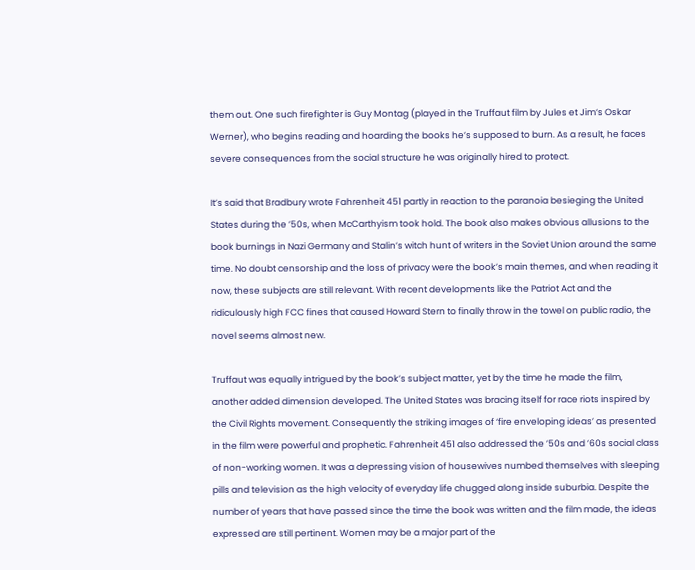them out. One such firefighter is Guy Montag (played in the Truffaut film by Jules et Jim‘s Oskar Werner), who begins reading and hoarding the books he’s supposed to burn. As a result, he faces severe consequences from the social structure he was originally hired to protect.

It’s said that Bradbury wrote Fahrenheit 451 partly in reaction to the paranoia besieging the United States during the ’50s, when McCarthyism took hold. The book also makes obvious allusions to the book burnings in Nazi Germany and Stalin’s witch hunt of writers in the Soviet Union around the same time. No doubt censorship and the loss of privacy were the book’s main themes, and when reading it now, these subjects are still relevant. With recent developments like the Patriot Act and the ridiculously high FCC fines that caused Howard Stern to finally throw in the towel on public radio, the novel seems almost new.

Truffaut was equally intrigued by the book’s subject matter, yet by the time he made the film, another added dimension developed. The United States was bracing itself for race riots inspired by the Civil Rights movement. Consequently the striking images of ‘fire enveloping ideas’ as presented in the film were powerful and prophetic. Fahrenheit 451 also addressed the ’50s and ’60s social class of non-working women. It was a depressing vision of housewives numbed themselves with sleeping pills and television as the high velocity of everyday life chugged along inside suburbia. Despite the number of years that have passed since the time the book was written and the film made, the ideas expressed are still pertinent. Women may be a major part of the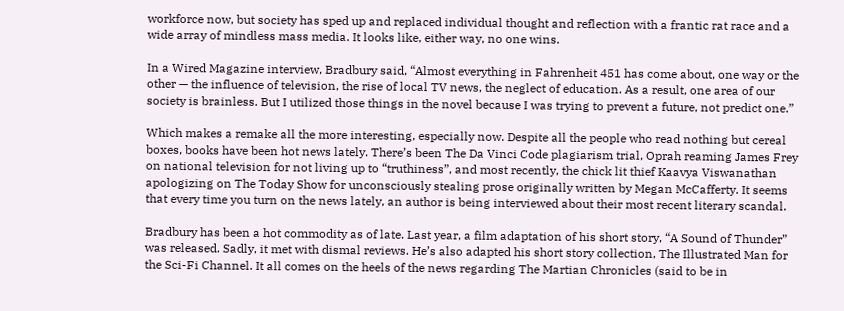workforce now, but society has sped up and replaced individual thought and reflection with a frantic rat race and a wide array of mindless mass media. It looks like, either way, no one wins.

In a Wired Magazine interview, Bradbury said, “Almost everything in Fahrenheit 451 has come about, one way or the other — the influence of television, the rise of local TV news, the neglect of education. As a result, one area of our society is brainless. But I utilized those things in the novel because I was trying to prevent a future, not predict one.”

Which makes a remake all the more interesting, especially now. Despite all the people who read nothing but cereal boxes, books have been hot news lately. There’s been The Da Vinci Code plagiarism trial, Oprah reaming James Frey on national television for not living up to “truthiness”, and most recently, the chick lit thief Kaavya Viswanathan apologizing on The Today Show for unconsciously stealing prose originally written by Megan McCafferty. It seems that every time you turn on the news lately, an author is being interviewed about their most recent literary scandal.

Bradbury has been a hot commodity as of late. Last year, a film adaptation of his short story, “A Sound of Thunder” was released. Sadly, it met with dismal reviews. He’s also adapted his short story collection, The Illustrated Man for the Sci-Fi Channel. It all comes on the heels of the news regarding The Martian Chronicles (said to be in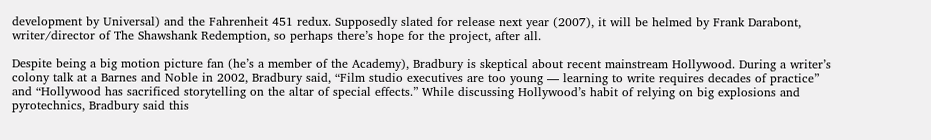development by Universal) and the Fahrenheit 451 redux. Supposedly slated for release next year (2007), it will be helmed by Frank Darabont, writer/director of The Shawshank Redemption, so perhaps there’s hope for the project, after all.

Despite being a big motion picture fan (he’s a member of the Academy), Bradbury is skeptical about recent mainstream Hollywood. During a writer’s colony talk at a Barnes and Noble in 2002, Bradbury said, “Film studio executives are too young — learning to write requires decades of practice” and “Hollywood has sacrificed storytelling on the altar of special effects.” While discussing Hollywood’s habit of relying on big explosions and pyrotechnics, Bradbury said this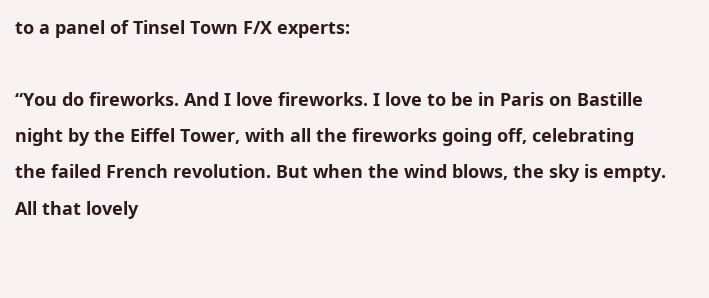to a panel of Tinsel Town F/X experts:

“You do fireworks. And I love fireworks. I love to be in Paris on Bastille night by the Eiffel Tower, with all the fireworks going off, celebrating the failed French revolution. But when the wind blows, the sky is empty. All that lovely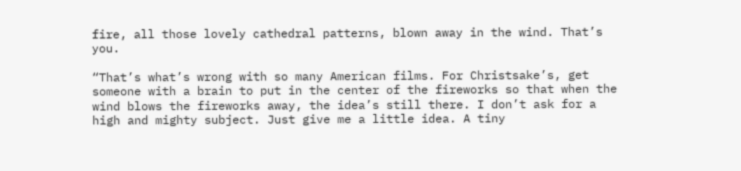fire, all those lovely cathedral patterns, blown away in the wind. That’s you.

“That’s what’s wrong with so many American films. For Christsake’s, get someone with a brain to put in the center of the fireworks so that when the wind blows the fireworks away, the idea’s still there. I don’t ask for a high and mighty subject. Just give me a little idea. A tiny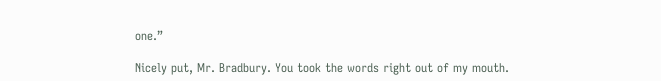one.”

Nicely put, Mr. Bradbury. You took the words right out of my mouth.